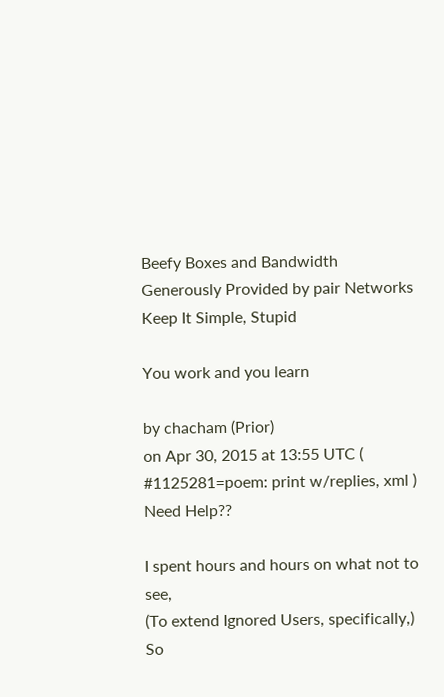Beefy Boxes and Bandwidth Generously Provided by pair Networks
Keep It Simple, Stupid

You work and you learn

by chacham (Prior)
on Apr 30, 2015 at 13:55 UTC ( #1125281=poem: print w/replies, xml ) Need Help??

I spent hours and hours on what not to see,
(To extend Ignored Users, specifically,)
So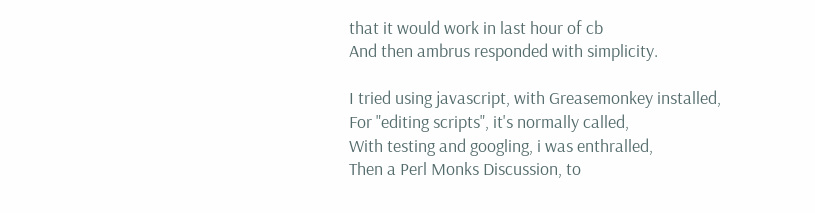that it would work in last hour of cb
And then ambrus responded with simplicity.

I tried using javascript, with Greasemonkey installed,
For "editing scripts", it's normally called,
With testing and googling, i was enthralled,
Then a Perl Monks Discussion, to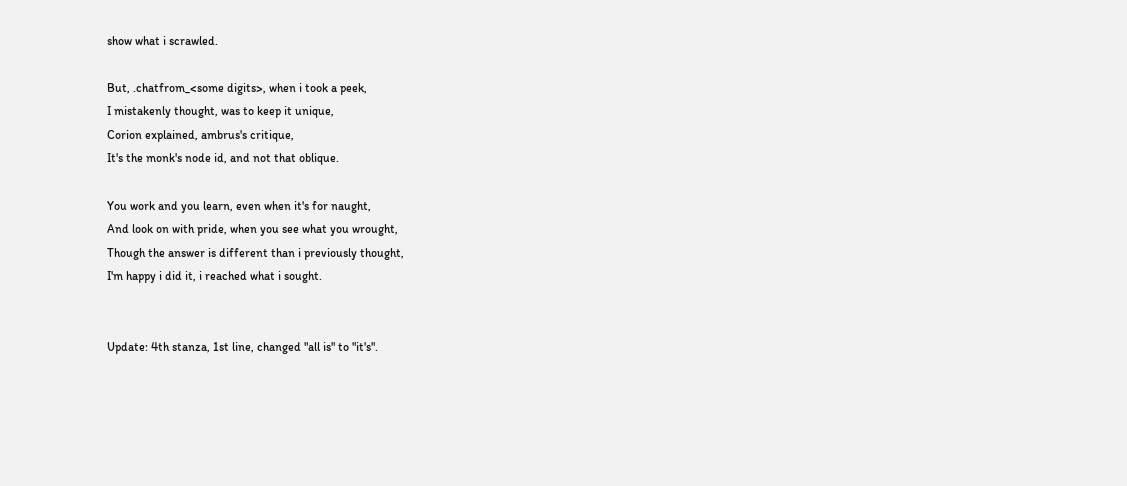show what i scrawled.

But, .chatfrom_<some digits>, when i took a peek,
I mistakenly thought, was to keep it unique,
Corion explained, ambrus's critique,
It's the monk's node id, and not that oblique.

You work and you learn, even when it's for naught,
And look on with pride, when you see what you wrought,
Though the answer is different than i previously thought,
I'm happy i did it, i reached what i sought.


Update: 4th stanza, 1st line, changed "all is" to "it's".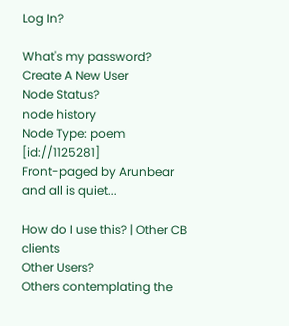Log In?

What's my password?
Create A New User
Node Status?
node history
Node Type: poem [id://1125281]
Front-paged by Arunbear
and all is quiet...

How do I use this? | Other CB clients
Other Users?
Others contemplating the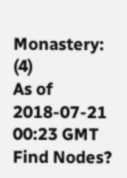Monastery: (4)
As of 2018-07-21 00:23 GMT
Find Nodes?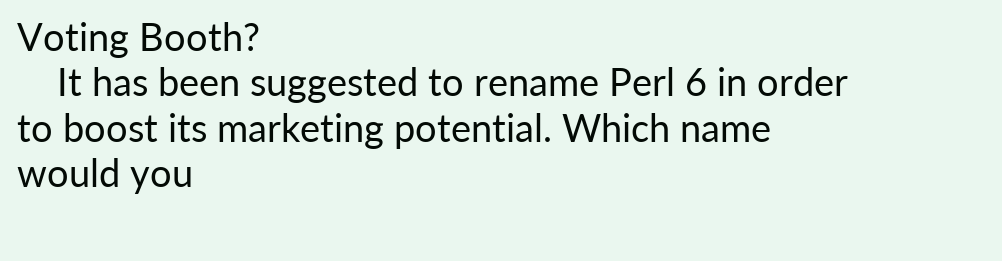Voting Booth?
    It has been suggested to rename Perl 6 in order to boost its marketing potential. Which name would you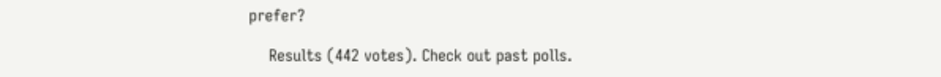prefer?

    Results (442 votes). Check out past polls.